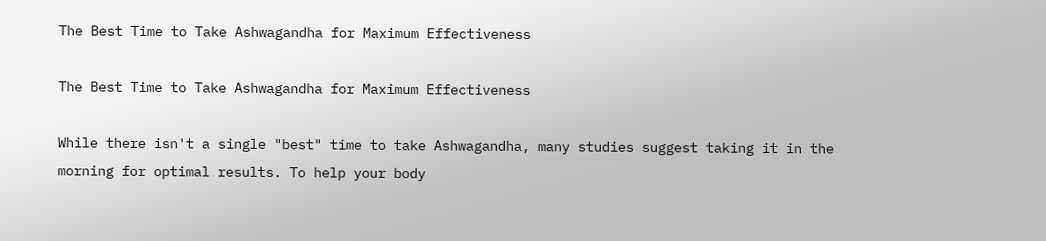The Best Time to Take Ashwagandha for Maximum Effectiveness

The Best Time to Take Ashwagandha for Maximum Effectiveness

While there isn't a single "best" time to take Ashwagandha, many studies suggest taking it in the morning for optimal results. To help your body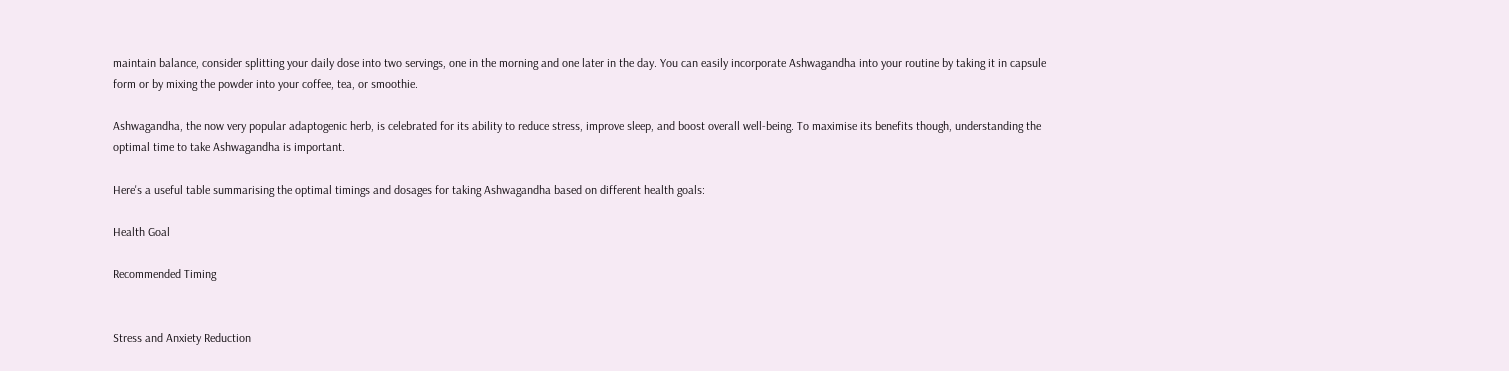maintain balance, consider splitting your daily dose into two servings, one in the morning and one later in the day. You can easily incorporate Ashwagandha into your routine by taking it in capsule form or by mixing the powder into your coffee, tea, or smoothie.

Ashwagandha, the now very popular adaptogenic herb, is celebrated for its ability to reduce stress, improve sleep, and boost overall well-being. To maximise its benefits though, understanding the optimal time to take Ashwagandha is important.

Here's a useful table summarising the optimal timings and dosages for taking Ashwagandha based on different health goals:

Health Goal

Recommended Timing


Stress and Anxiety Reduction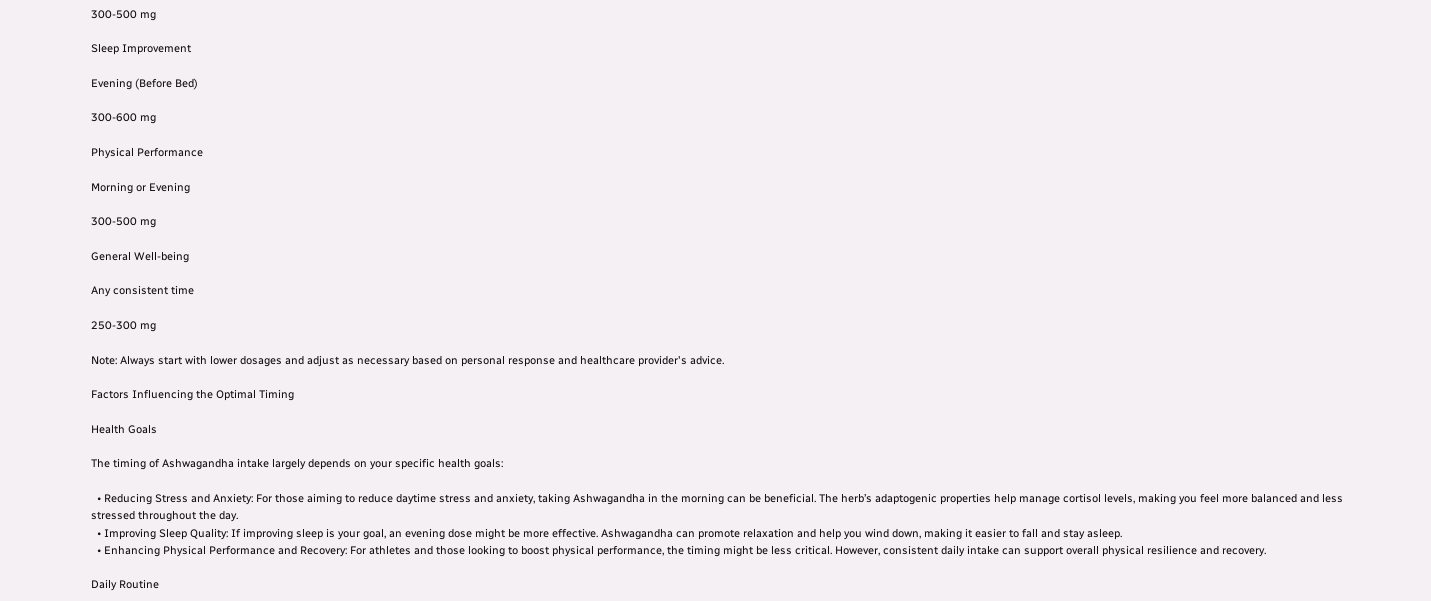300-500 mg

Sleep Improvement

Evening (Before Bed)

300-600 mg

Physical Performance

Morning or Evening

300-500 mg

General Well-being

Any consistent time

250-300 mg

Note: Always start with lower dosages and adjust as necessary based on personal response and healthcare provider's advice.

Factors Influencing the Optimal Timing

Health Goals

The timing of Ashwagandha intake largely depends on your specific health goals:

  • Reducing Stress and Anxiety: For those aiming to reduce daytime stress and anxiety, taking Ashwagandha in the morning can be beneficial. The herb’s adaptogenic properties help manage cortisol levels, making you feel more balanced and less stressed throughout the day.
  • Improving Sleep Quality: If improving sleep is your goal, an evening dose might be more effective. Ashwagandha can promote relaxation and help you wind down, making it easier to fall and stay asleep.
  • Enhancing Physical Performance and Recovery: For athletes and those looking to boost physical performance, the timing might be less critical. However, consistent daily intake can support overall physical resilience and recovery.

Daily Routine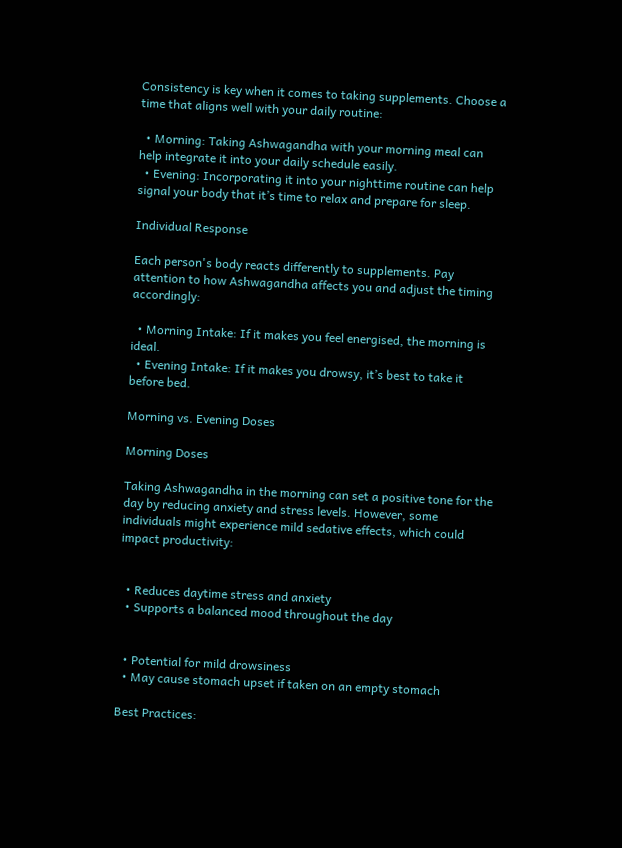Consistency is key when it comes to taking supplements. Choose a time that aligns well with your daily routine:

  • Morning: Taking Ashwagandha with your morning meal can help integrate it into your daily schedule easily.
  • Evening: Incorporating it into your nighttime routine can help signal your body that it’s time to relax and prepare for sleep.

Individual Response

Each person's body reacts differently to supplements. Pay attention to how Ashwagandha affects you and adjust the timing accordingly:

  • Morning Intake: If it makes you feel energised, the morning is ideal.
  • Evening Intake: If it makes you drowsy, it’s best to take it before bed.

Morning vs. Evening Doses

Morning Doses

Taking Ashwagandha in the morning can set a positive tone for the day by reducing anxiety and stress levels. However, some individuals might experience mild sedative effects, which could impact productivity:


  • Reduces daytime stress and anxiety
  • Supports a balanced mood throughout the day


  • Potential for mild drowsiness
  • May cause stomach upset if taken on an empty stomach

Best Practices: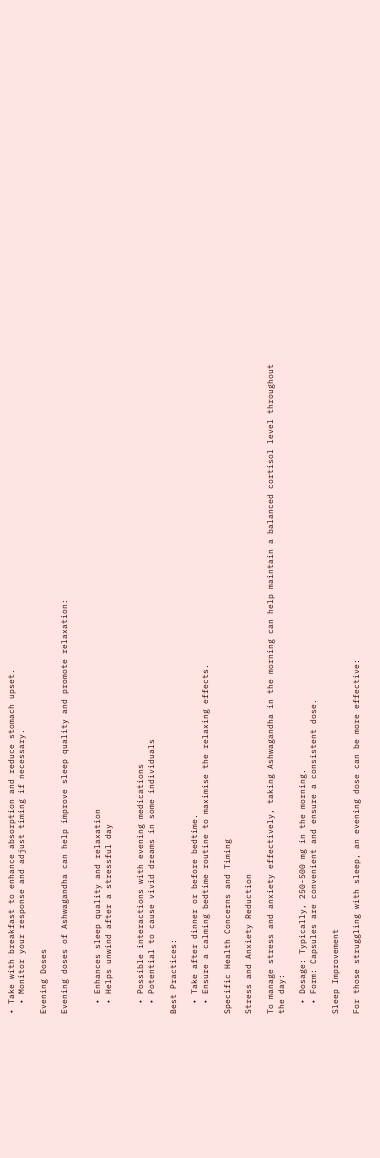• Take with breakfast to enhance absorption and reduce stomach upset.
  • Monitor your response and adjust timing if necessary.

Evening Doses

Evening doses of Ashwagandha can help improve sleep quality and promote relaxation:


  • Enhances sleep quality and relaxation
  • Helps unwind after a stressful day


  • Possible interactions with evening medications
  • Potential to cause vivid dreams in some individuals

Best Practices:

  • Take after dinner or before bedtime.
  • Ensure a calming bedtime routine to maximise the relaxing effects.

Specific Health Concerns and Timing

Stress and Anxiety Reduction

To manage stress and anxiety effectively, taking Ashwagandha in the morning can help maintain a balanced cortisol level throughout the day:

  • Dosage: Typically, 250-500 mg in the morning.
  • Form: Capsules are convenient and ensure a consistent dose.

Sleep Improvement

For those struggling with sleep, an evening dose can be more effective: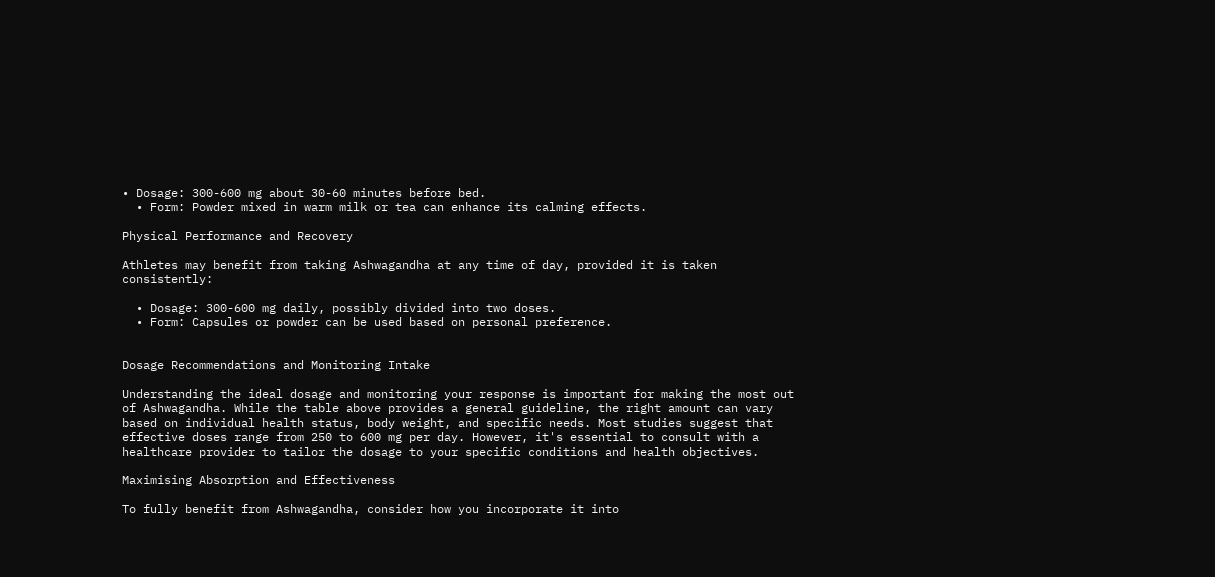• Dosage: 300-600 mg about 30-60 minutes before bed.
  • Form: Powder mixed in warm milk or tea can enhance its calming effects.

Physical Performance and Recovery

Athletes may benefit from taking Ashwagandha at any time of day, provided it is taken consistently:

  • Dosage: 300-600 mg daily, possibly divided into two doses.
  • Form: Capsules or powder can be used based on personal preference.


Dosage Recommendations and Monitoring Intake

Understanding the ideal dosage and monitoring your response is important for making the most out of Ashwagandha. While the table above provides a general guideline, the right amount can vary based on individual health status, body weight, and specific needs. Most studies suggest that effective doses range from 250 to 600 mg per day. However, it's essential to consult with a healthcare provider to tailor the dosage to your specific conditions and health objectives.

Maximising Absorption and Effectiveness

To fully benefit from Ashwagandha, consider how you incorporate it into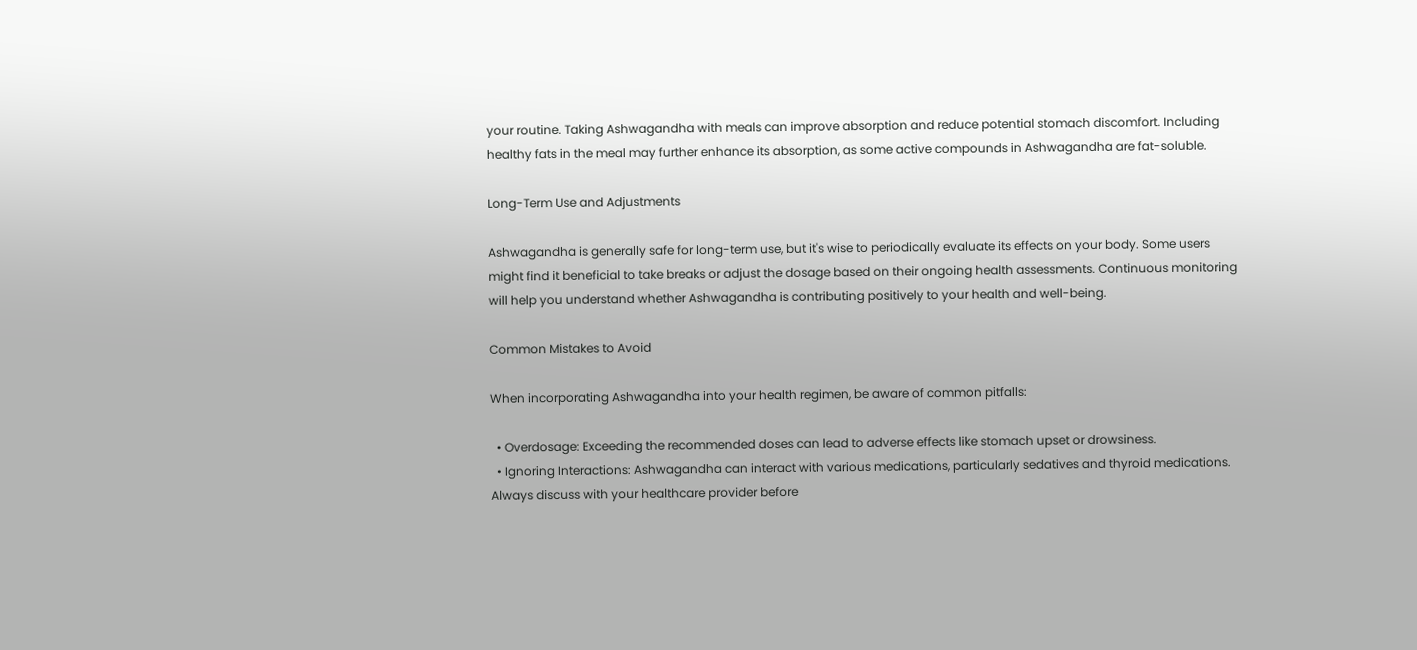your routine. Taking Ashwagandha with meals can improve absorption and reduce potential stomach discomfort. Including healthy fats in the meal may further enhance its absorption, as some active compounds in Ashwagandha are fat-soluble.

Long-Term Use and Adjustments

Ashwagandha is generally safe for long-term use, but it's wise to periodically evaluate its effects on your body. Some users might find it beneficial to take breaks or adjust the dosage based on their ongoing health assessments. Continuous monitoring will help you understand whether Ashwagandha is contributing positively to your health and well-being.

Common Mistakes to Avoid

When incorporating Ashwagandha into your health regimen, be aware of common pitfalls:

  • Overdosage: Exceeding the recommended doses can lead to adverse effects like stomach upset or drowsiness.
  • Ignoring Interactions: Ashwagandha can interact with various medications, particularly sedatives and thyroid medications. Always discuss with your healthcare provider before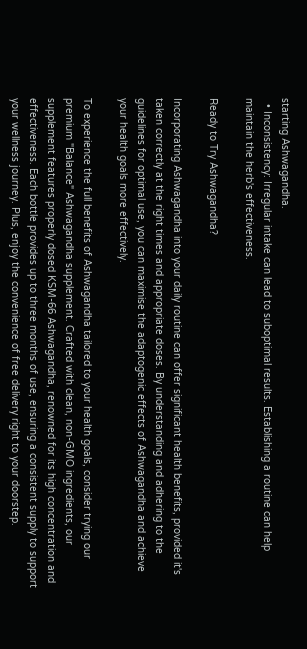starting Ashwagandha.
  • Inconsistency: Irregular intake can lead to suboptimal results. Establishing a routine can help maintain the herb's effectiveness.

Ready to Try Ashwagandha?

Incorporating Ashwagandha into your daily routine can offer significant health benefits, provided it's taken correctly at the right times and appropriate doses. By understanding and adhering to the guidelines for optimal use, you can maximise the adaptogenic effects of Ashwagandha and achieve your health goals more effectively.

To experience the full benefits of Ashwagandha tailored to your health goals, consider trying our premium "Balance" Ashwagandha supplement. Crafted with clean, non-GMO ingredients, our supplement features properly dosed KSM-66 Ashwagandha, renowned for its high concentration and effectiveness. Each bottle provides up to three months of use, ensuring a consistent supply to support your wellness journey. Plus, enjoy the convenience of free delivery right to your doorstep.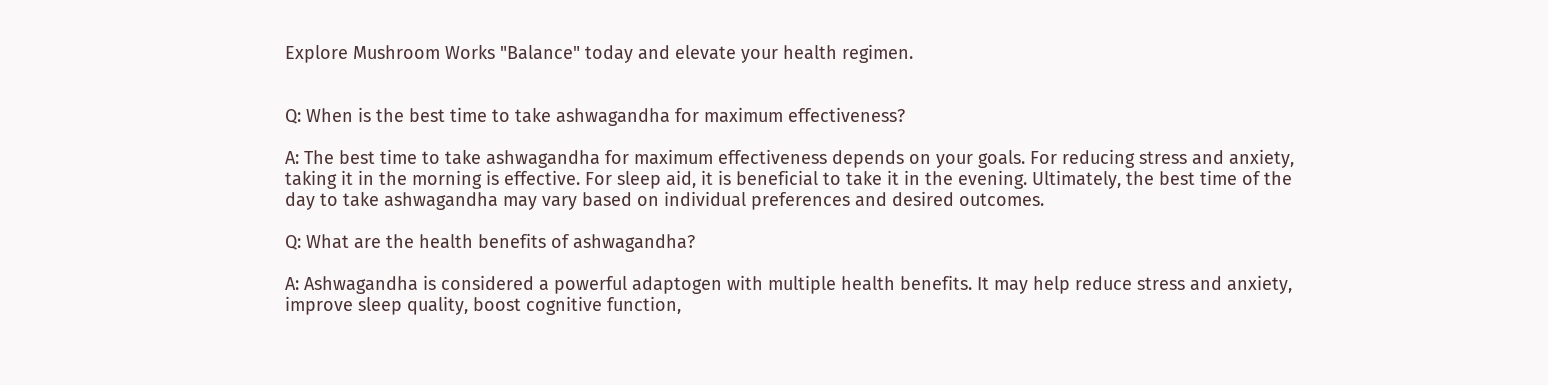Explore Mushroom Works "Balance" today and elevate your health regimen.


Q: When is the best time to take ashwagandha for maximum effectiveness?

A: The best time to take ashwagandha for maximum effectiveness depends on your goals. For reducing stress and anxiety, taking it in the morning is effective. For sleep aid, it is beneficial to take it in the evening. Ultimately, the best time of the day to take ashwagandha may vary based on individual preferences and desired outcomes.

Q: What are the health benefits of ashwagandha?

A: Ashwagandha is considered a powerful adaptogen with multiple health benefits. It may help reduce stress and anxiety, improve sleep quality, boost cognitive function,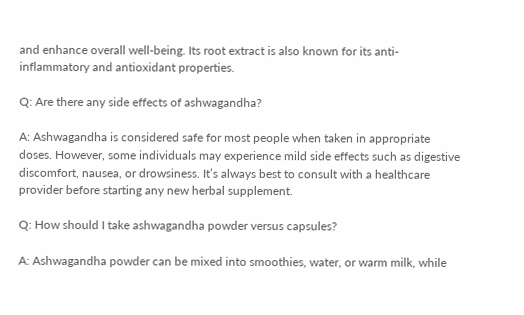and enhance overall well-being. Its root extract is also known for its anti-inflammatory and antioxidant properties.

Q: Are there any side effects of ashwagandha?

A: Ashwagandha is considered safe for most people when taken in appropriate doses. However, some individuals may experience mild side effects such as digestive discomfort, nausea, or drowsiness. It’s always best to consult with a healthcare provider before starting any new herbal supplement.

Q: How should I take ashwagandha powder versus capsules?

A: Ashwagandha powder can be mixed into smoothies, water, or warm milk, while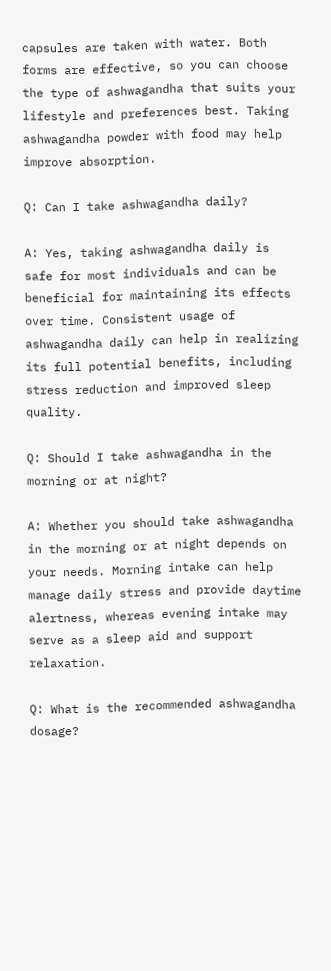capsules are taken with water. Both forms are effective, so you can choose the type of ashwagandha that suits your lifestyle and preferences best. Taking ashwagandha powder with food may help improve absorption.

Q: Can I take ashwagandha daily?

A: Yes, taking ashwagandha daily is safe for most individuals and can be beneficial for maintaining its effects over time. Consistent usage of ashwagandha daily can help in realizing its full potential benefits, including stress reduction and improved sleep quality.

Q: Should I take ashwagandha in the morning or at night?

A: Whether you should take ashwagandha in the morning or at night depends on your needs. Morning intake can help manage daily stress and provide daytime alertness, whereas evening intake may serve as a sleep aid and support relaxation.

Q: What is the recommended ashwagandha dosage?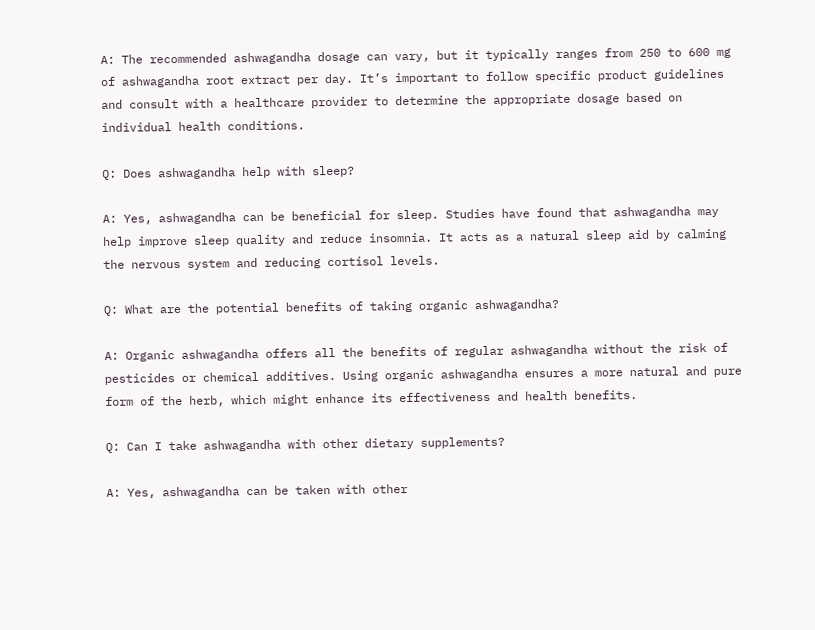A: The recommended ashwagandha dosage can vary, but it typically ranges from 250 to 600 mg of ashwagandha root extract per day. It’s important to follow specific product guidelines and consult with a healthcare provider to determine the appropriate dosage based on individual health conditions.

Q: Does ashwagandha help with sleep?

A: Yes, ashwagandha can be beneficial for sleep. Studies have found that ashwagandha may help improve sleep quality and reduce insomnia. It acts as a natural sleep aid by calming the nervous system and reducing cortisol levels.

Q: What are the potential benefits of taking organic ashwagandha?

A: Organic ashwagandha offers all the benefits of regular ashwagandha without the risk of pesticides or chemical additives. Using organic ashwagandha ensures a more natural and pure form of the herb, which might enhance its effectiveness and health benefits.

Q: Can I take ashwagandha with other dietary supplements?

A: Yes, ashwagandha can be taken with other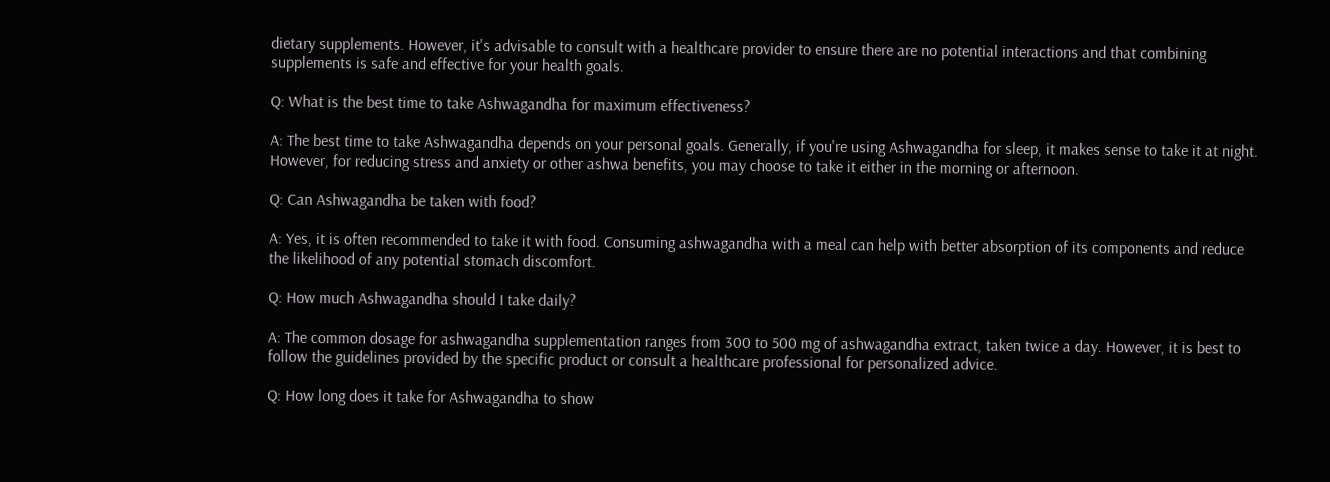dietary supplements. However, it's advisable to consult with a healthcare provider to ensure there are no potential interactions and that combining supplements is safe and effective for your health goals.

Q: What is the best time to take Ashwagandha for maximum effectiveness?

A: The best time to take Ashwagandha depends on your personal goals. Generally, if you're using Ashwagandha for sleep, it makes sense to take it at night. However, for reducing stress and anxiety or other ashwa benefits, you may choose to take it either in the morning or afternoon.

Q: Can Ashwagandha be taken with food?

A: Yes, it is often recommended to take it with food. Consuming ashwagandha with a meal can help with better absorption of its components and reduce the likelihood of any potential stomach discomfort.

Q: How much Ashwagandha should I take daily?

A: The common dosage for ashwagandha supplementation ranges from 300 to 500 mg of ashwagandha extract, taken twice a day. However, it is best to follow the guidelines provided by the specific product or consult a healthcare professional for personalized advice.

Q: How long does it take for Ashwagandha to show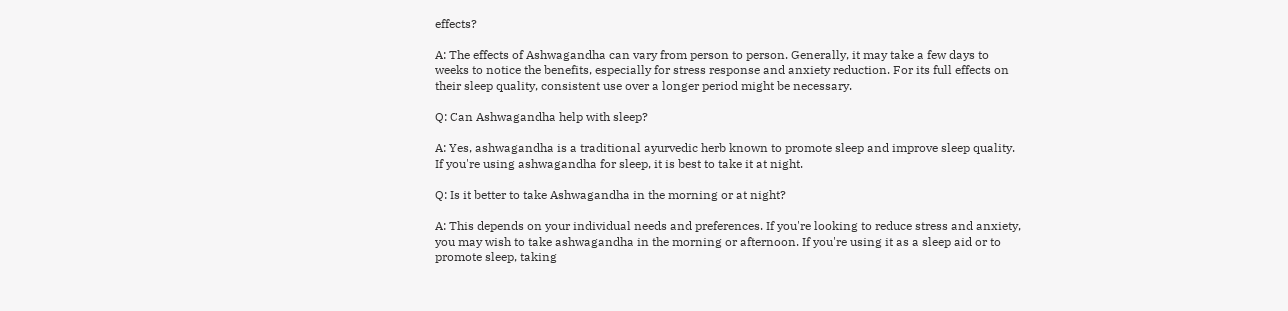effects?

A: The effects of Ashwagandha can vary from person to person. Generally, it may take a few days to weeks to notice the benefits, especially for stress response and anxiety reduction. For its full effects on their sleep quality, consistent use over a longer period might be necessary.

Q: Can Ashwagandha help with sleep?

A: Yes, ashwagandha is a traditional ayurvedic herb known to promote sleep and improve sleep quality. If you're using ashwagandha for sleep, it is best to take it at night.

Q: Is it better to take Ashwagandha in the morning or at night?

A: This depends on your individual needs and preferences. If you're looking to reduce stress and anxiety, you may wish to take ashwagandha in the morning or afternoon. If you're using it as a sleep aid or to promote sleep, taking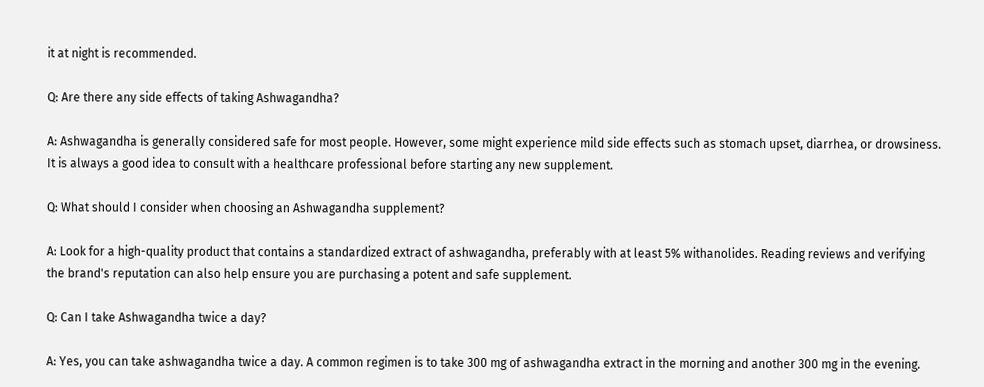it at night is recommended.

Q: Are there any side effects of taking Ashwagandha?

A: Ashwagandha is generally considered safe for most people. However, some might experience mild side effects such as stomach upset, diarrhea, or drowsiness. It is always a good idea to consult with a healthcare professional before starting any new supplement.

Q: What should I consider when choosing an Ashwagandha supplement?

A: Look for a high-quality product that contains a standardized extract of ashwagandha, preferably with at least 5% withanolides. Reading reviews and verifying the brand's reputation can also help ensure you are purchasing a potent and safe supplement.

Q: Can I take Ashwagandha twice a day?

A: Yes, you can take ashwagandha twice a day. A common regimen is to take 300 mg of ashwagandha extract in the morning and another 300 mg in the evening.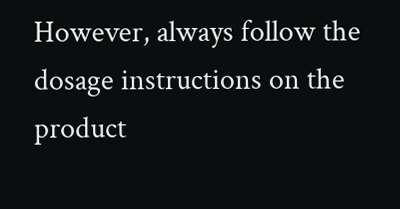However, always follow the dosage instructions on the product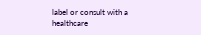label or consult with a healthcare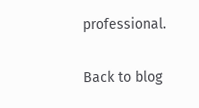professional.

Back to blog